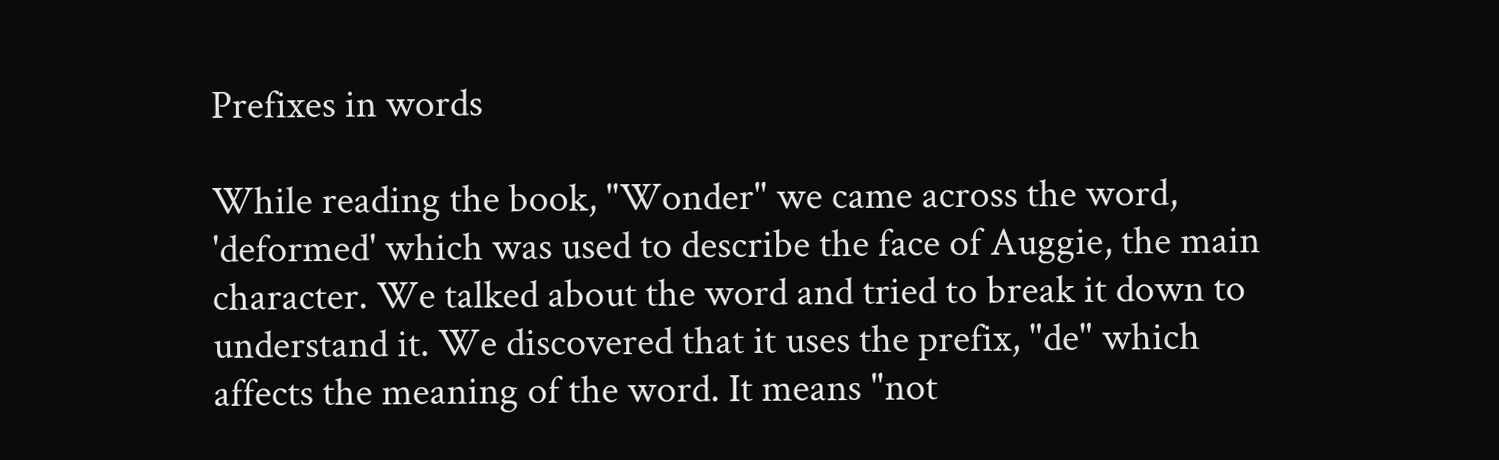Prefixes in words

While reading the book, "Wonder" we came across the word, 'deformed' which was used to describe the face of Auggie, the main character. We talked about the word and tried to break it down to understand it. We discovered that it uses the prefix, "de" which affects the meaning of the word. It means "not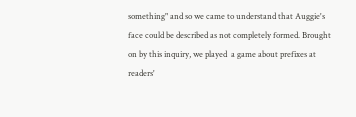something" and so we came to understand that Auggie's face could be described as not completely formed. Brought on by this inquiry, we played  a game about prefixes at readers'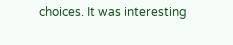choices. It was interesting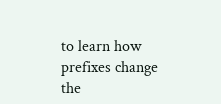to learn how prefixes change the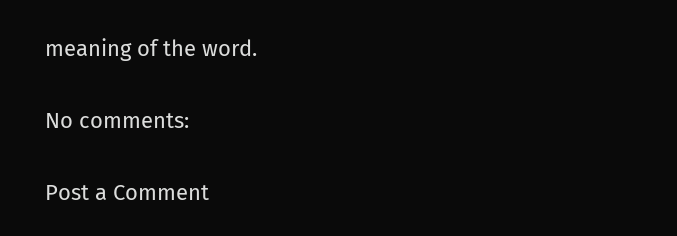meaning of the word.

No comments:

Post a Comment